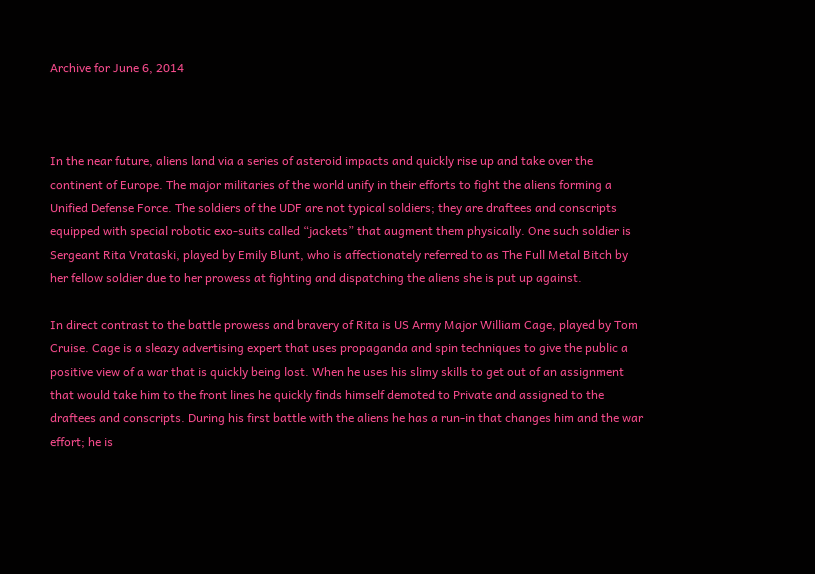Archive for June 6, 2014



In the near future, aliens land via a series of asteroid impacts and quickly rise up and take over the continent of Europe. The major militaries of the world unify in their efforts to fight the aliens forming a Unified Defense Force. The soldiers of the UDF are not typical soldiers; they are draftees and conscripts equipped with special robotic exo-suits called “jackets” that augment them physically. One such soldier is Sergeant Rita Vrataski, played by Emily Blunt, who is affectionately referred to as The Full Metal Bitch by her fellow soldier due to her prowess at fighting and dispatching the aliens she is put up against.

In direct contrast to the battle prowess and bravery of Rita is US Army Major William Cage, played by Tom Cruise. Cage is a sleazy advertising expert that uses propaganda and spin techniques to give the public a positive view of a war that is quickly being lost. When he uses his slimy skills to get out of an assignment that would take him to the front lines he quickly finds himself demoted to Private and assigned to the draftees and conscripts. During his first battle with the aliens he has a run-in that changes him and the war effort; he is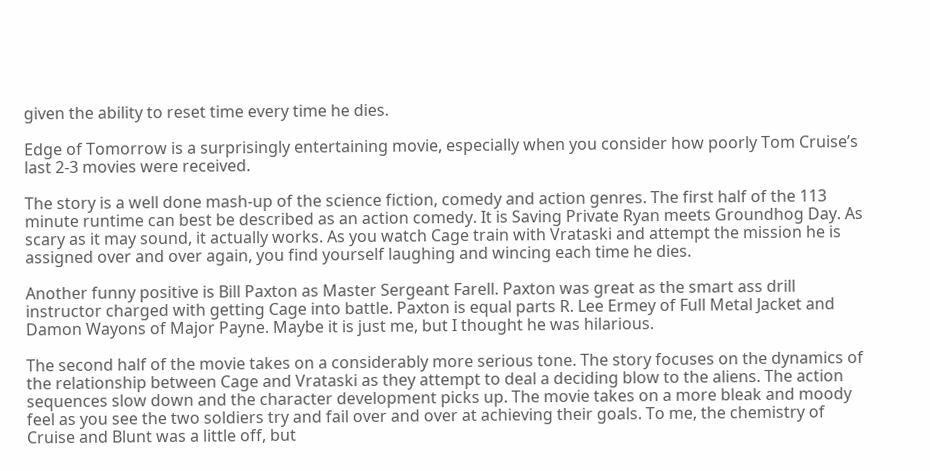given the ability to reset time every time he dies.

Edge of Tomorrow is a surprisingly entertaining movie, especially when you consider how poorly Tom Cruise’s last 2-3 movies were received.

The story is a well done mash-up of the science fiction, comedy and action genres. The first half of the 113 minute runtime can best be described as an action comedy. It is Saving Private Ryan meets Groundhog Day. As scary as it may sound, it actually works. As you watch Cage train with Vrataski and attempt the mission he is assigned over and over again, you find yourself laughing and wincing each time he dies.

Another funny positive is Bill Paxton as Master Sergeant Farell. Paxton was great as the smart ass drill instructor charged with getting Cage into battle. Paxton is equal parts R. Lee Ermey of Full Metal Jacket and Damon Wayons of Major Payne. Maybe it is just me, but I thought he was hilarious.

The second half of the movie takes on a considerably more serious tone. The story focuses on the dynamics of the relationship between Cage and Vrataski as they attempt to deal a deciding blow to the aliens. The action sequences slow down and the character development picks up. The movie takes on a more bleak and moody feel as you see the two soldiers try and fail over and over at achieving their goals. To me, the chemistry of Cruise and Blunt was a little off, but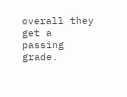overall they get a passing grade.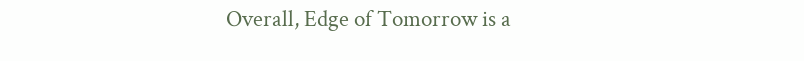Overall, Edge of Tomorrow is a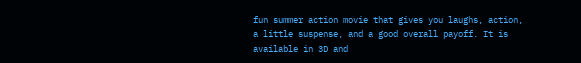fun summer action movie that gives you laughs, action, a little suspense, and a good overall payoff. It is available in 3D and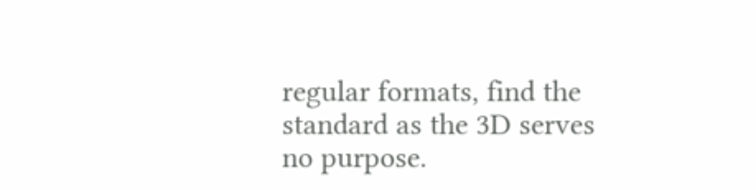regular formats, find the standard as the 3D serves no purpose.